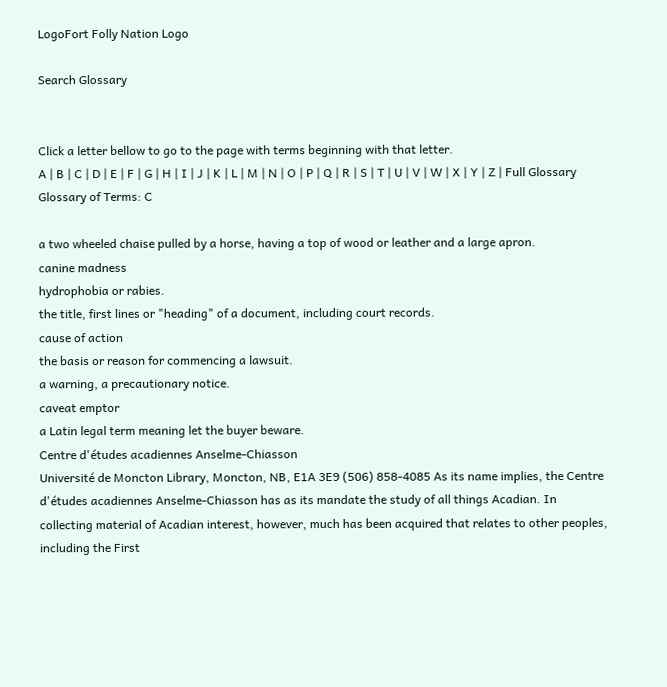LogoFort Folly Nation Logo

Search Glossary


Click a letter bellow to go to the page with terms beginning with that letter.
A | B | C | D | E | F | G | H | I | J | K | L | M | N | O | P | Q | R | S | T | U | V | W | X | Y | Z | Full Glossary
Glossary of Terms: C

a two wheeled chaise pulled by a horse, having a top of wood or leather and a large apron.
canine madness
hydrophobia or rabies.
the title, first lines or "heading" of a document, including court records.
cause of action
the basis or reason for commencing a lawsuit.
a warning, a precautionary notice.
caveat emptor
a Latin legal term meaning let the buyer beware.
Centre d'études acadiennes Anselme-Chiasson
Université de Moncton Library, Moncton, NB, E1A 3E9 (506) 858-4085 As its name implies, the Centre d'études acadiennes Anselme-Chiasson has as its mandate the study of all things Acadian. In collecting material of Acadian interest, however, much has been acquired that relates to other peoples, including the First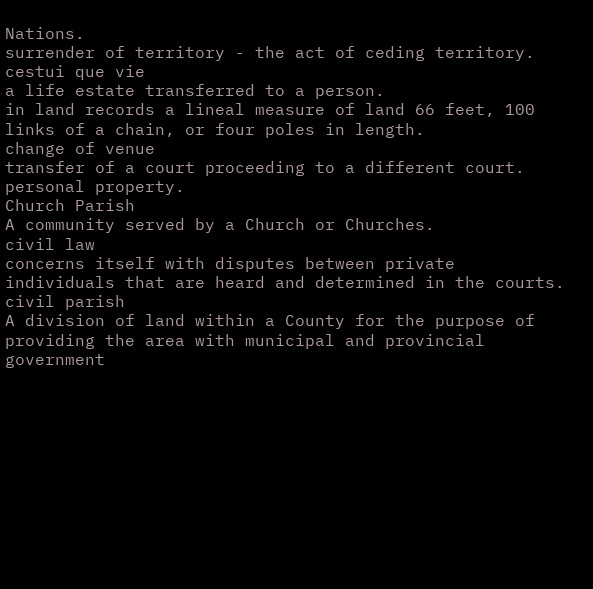Nations.
surrender of territory - the act of ceding territory.
cestui que vie
a life estate transferred to a person.
in land records a lineal measure of land 66 feet, 100 links of a chain, or four poles in length.
change of venue
transfer of a court proceeding to a different court.
personal property.
Church Parish
A community served by a Church or Churches.
civil law
concerns itself with disputes between private individuals that are heard and determined in the courts.
civil parish
A division of land within a County for the purpose of providing the area with municipal and provincial government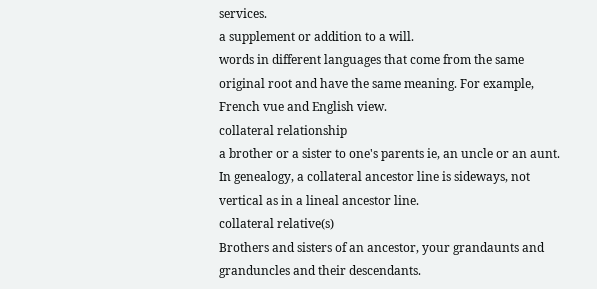services.
a supplement or addition to a will.
words in different languages that come from the same original root and have the same meaning. For example, French vue and English view.
collateral relationship
a brother or a sister to one's parents ie, an uncle or an aunt. In genealogy, a collateral ancestor line is sideways, not vertical as in a lineal ancestor line.
collateral relative(s)
Brothers and sisters of an ancestor, your grandaunts and granduncles and their descendants.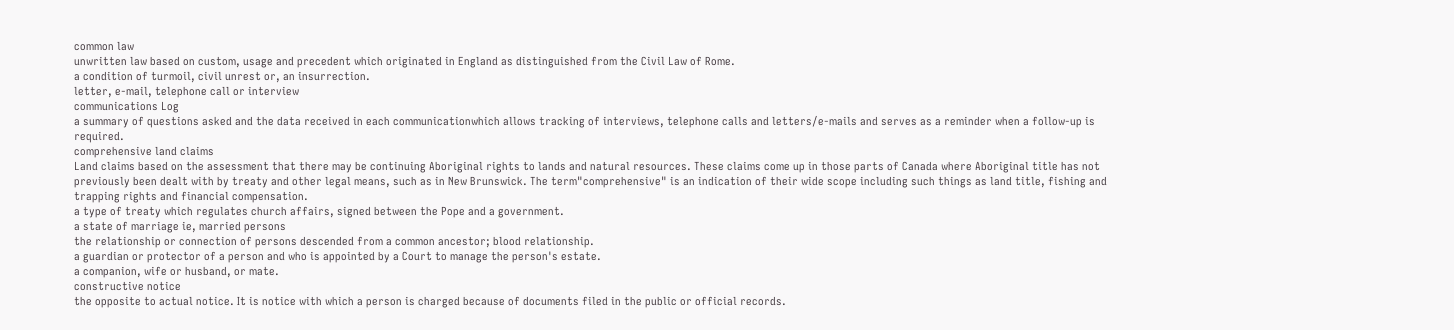common law
unwritten law based on custom, usage and precedent which originated in England as distinguished from the Civil Law of Rome.
a condition of turmoil, civil unrest or, an insurrection.
letter, e-mail, telephone call or interview
communications Log
a summary of questions asked and the data received in each communicationwhich allows tracking of interviews, telephone calls and letters/e-mails and serves as a reminder when a follow-up is required.
comprehensive land claims
Land claims based on the assessment that there may be continuing Aboriginal rights to lands and natural resources. These claims come up in those parts of Canada where Aboriginal title has not previously been dealt with by treaty and other legal means, such as in New Brunswick. The term"comprehensive" is an indication of their wide scope including such things as land title, fishing and trapping rights and financial compensation.
a type of treaty which regulates church affairs, signed between the Pope and a government.
a state of marriage ie, married persons
the relationship or connection of persons descended from a common ancestor; blood relationship.
a guardian or protector of a person and who is appointed by a Court to manage the person's estate.
a companion, wife or husband, or mate.
constructive notice
the opposite to actual notice. It is notice with which a person is charged because of documents filed in the public or official records.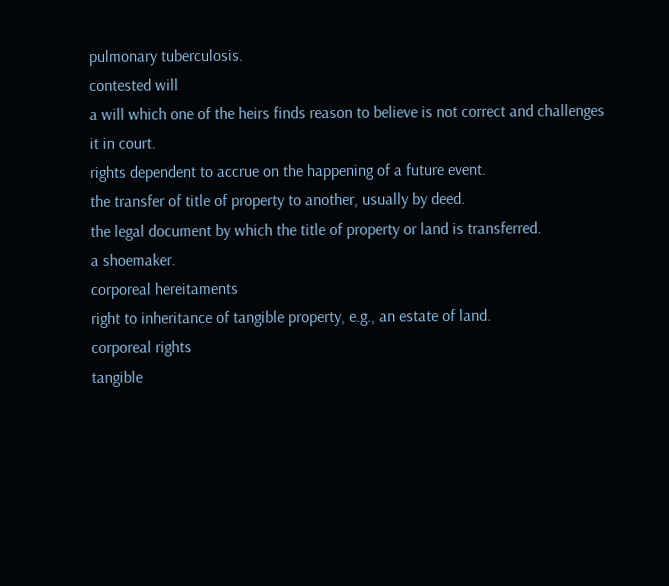pulmonary tuberculosis.
contested will
a will which one of the heirs finds reason to believe is not correct and challenges it in court.
rights dependent to accrue on the happening of a future event.
the transfer of title of property to another, usually by deed.
the legal document by which the title of property or land is transferred.
a shoemaker.
corporeal hereitaments
right to inheritance of tangible property, e.g., an estate of land.
corporeal rights
tangible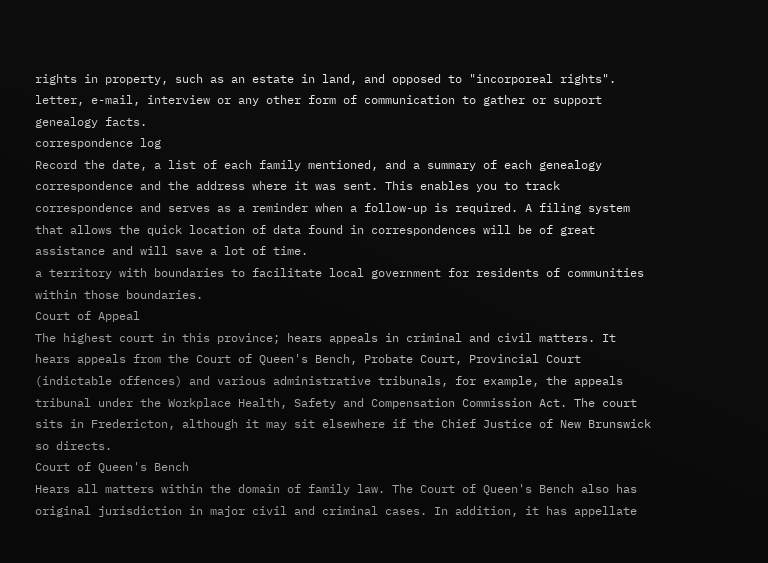rights in property, such as an estate in land, and opposed to "incorporeal rights".
letter, e-mail, interview or any other form of communication to gather or support genealogy facts.
correspondence log
Record the date, a list of each family mentioned, and a summary of each genealogy correspondence and the address where it was sent. This enables you to track correspondence and serves as a reminder when a follow-up is required. A filing system that allows the quick location of data found in correspondences will be of great assistance and will save a lot of time.
a territory with boundaries to facilitate local government for residents of communities within those boundaries.
Court of Appeal
The highest court in this province; hears appeals in criminal and civil matters. It hears appeals from the Court of Queen's Bench, Probate Court, Provincial Court (indictable offences) and various administrative tribunals, for example, the appeals tribunal under the Workplace Health, Safety and Compensation Commission Act. The court sits in Fredericton, although it may sit elsewhere if the Chief Justice of New Brunswick so directs.
Court of Queen's Bench
Hears all matters within the domain of family law. The Court of Queen's Bench also has original jurisdiction in major civil and criminal cases. In addition, it has appellate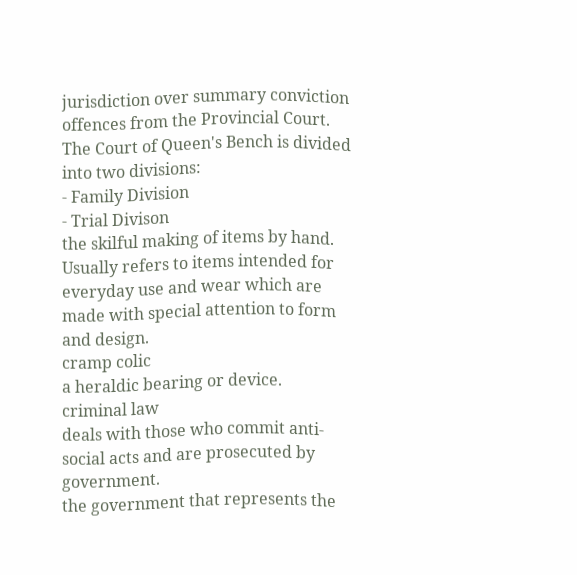jurisdiction over summary conviction offences from the Provincial Court. The Court of Queen's Bench is divided into two divisions:
- Family Division
- Trial Divison
the skilful making of items by hand. Usually refers to items intended for everyday use and wear which are made with special attention to form and design.
cramp colic
a heraldic bearing or device.
criminal law
deals with those who commit anti-social acts and are prosecuted by government.
the government that represents the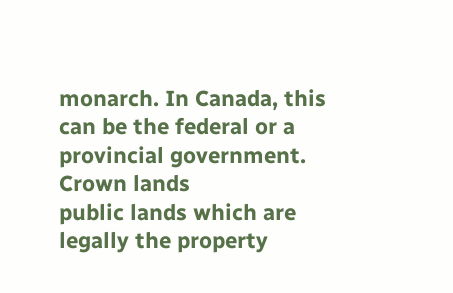monarch. In Canada, this can be the federal or a provincial government.
Crown lands
public lands which are legally the property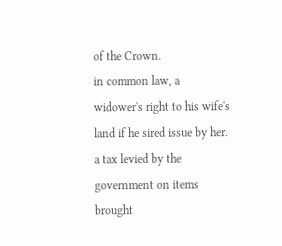of the Crown.
in common law, a widower's right to his wife's land if he sired issue by her.
a tax levied by the government on items brought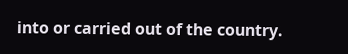into or carried out of the country.